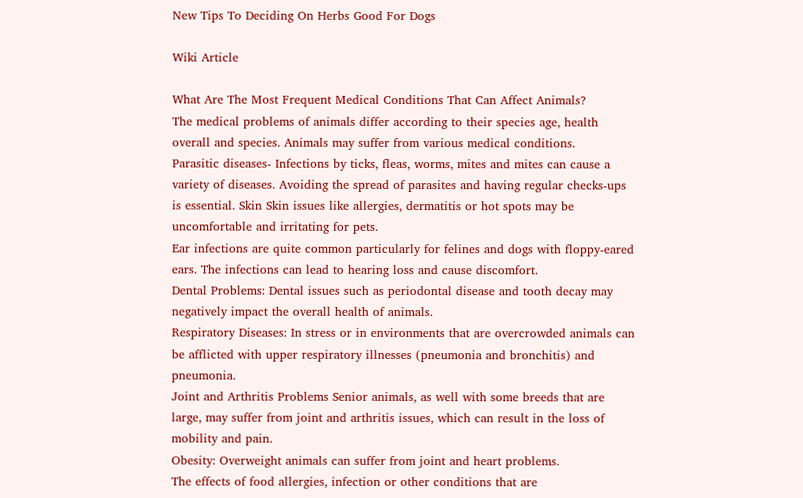New Tips To Deciding On Herbs Good For Dogs

Wiki Article

What Are The Most Frequent Medical Conditions That Can Affect Animals?
The medical problems of animals differ according to their species age, health overall and species. Animals may suffer from various medical conditions.
Parasitic diseases- Infections by ticks, fleas, worms, mites and mites can cause a variety of diseases. Avoiding the spread of parasites and having regular checks-ups is essential. Skin Skin issues like allergies, dermatitis or hot spots may be uncomfortable and irritating for pets.
Ear infections are quite common particularly for felines and dogs with floppy-eared ears. The infections can lead to hearing loss and cause discomfort.
Dental Problems: Dental issues such as periodontal disease and tooth decay may negatively impact the overall health of animals.
Respiratory Diseases: In stress or in environments that are overcrowded animals can be afflicted with upper respiratory illnesses (pneumonia and bronchitis) and pneumonia.
Joint and Arthritis Problems Senior animals, as well with some breeds that are large, may suffer from joint and arthritis issues, which can result in the loss of mobility and pain.
Obesity: Overweight animals can suffer from joint and heart problems.
The effects of food allergies, infection or other conditions that are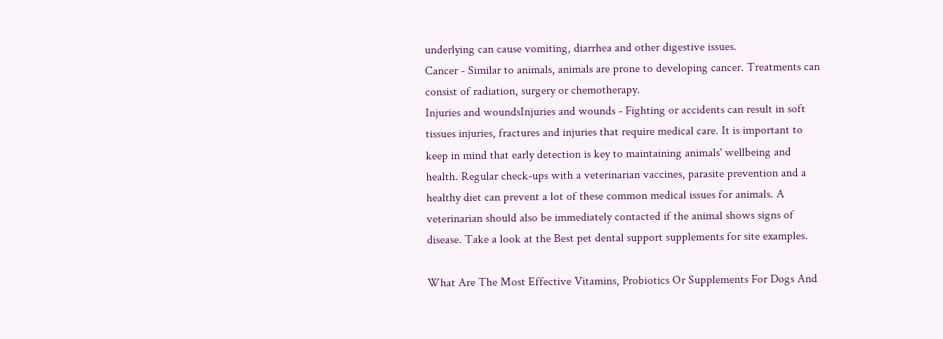underlying can cause vomiting, diarrhea and other digestive issues.
Cancer - Similar to animals, animals are prone to developing cancer. Treatments can consist of radiation, surgery or chemotherapy.
Injuries and woundsInjuries and wounds - Fighting or accidents can result in soft tissues injuries, fractures and injuries that require medical care. It is important to keep in mind that early detection is key to maintaining animals' wellbeing and health. Regular check-ups with a veterinarian vaccines, parasite prevention and a healthy diet can prevent a lot of these common medical issues for animals. A veterinarian should also be immediately contacted if the animal shows signs of disease. Take a look at the Best pet dental support supplements for site examples.

What Are The Most Effective Vitamins, Probiotics Or Supplements For Dogs And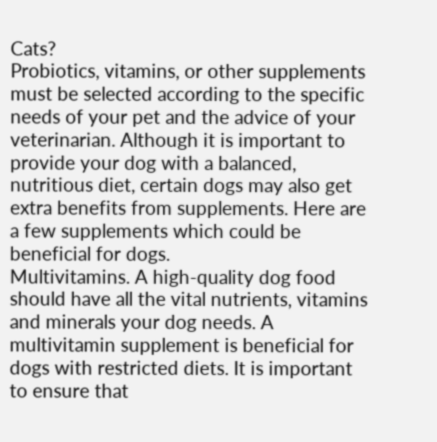Cats?
Probiotics, vitamins, or other supplements must be selected according to the specific needs of your pet and the advice of your veterinarian. Although it is important to provide your dog with a balanced, nutritious diet, certain dogs may also get extra benefits from supplements. Here are a few supplements which could be beneficial for dogs.
Multivitamins. A high-quality dog food should have all the vital nutrients, vitamins and minerals your dog needs. A multivitamin supplement is beneficial for dogs with restricted diets. It is important to ensure that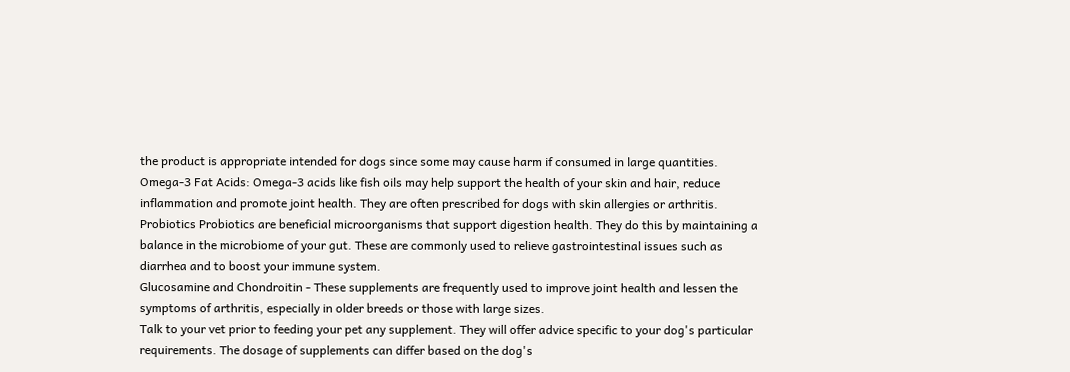the product is appropriate intended for dogs since some may cause harm if consumed in large quantities. Omega-3 Fat Acids: Omega-3 acids like fish oils may help support the health of your skin and hair, reduce inflammation and promote joint health. They are often prescribed for dogs with skin allergies or arthritis.
Probiotics Probiotics are beneficial microorganisms that support digestion health. They do this by maintaining a balance in the microbiome of your gut. These are commonly used to relieve gastrointestinal issues such as diarrhea and to boost your immune system.
Glucosamine and Chondroitin - These supplements are frequently used to improve joint health and lessen the symptoms of arthritis, especially in older breeds or those with large sizes.
Talk to your vet prior to feeding your pet any supplement. They will offer advice specific to your dog's particular requirements. The dosage of supplements can differ based on the dog's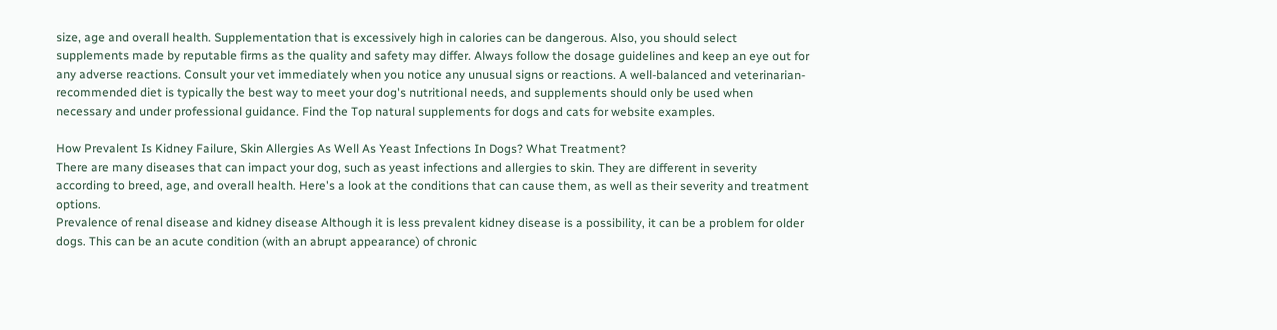size, age and overall health. Supplementation that is excessively high in calories can be dangerous. Also, you should select supplements made by reputable firms as the quality and safety may differ. Always follow the dosage guidelines and keep an eye out for any adverse reactions. Consult your vet immediately when you notice any unusual signs or reactions. A well-balanced and veterinarian-recommended diet is typically the best way to meet your dog's nutritional needs, and supplements should only be used when necessary and under professional guidance. Find the Top natural supplements for dogs and cats for website examples.

How Prevalent Is Kidney Failure, Skin Allergies As Well As Yeast Infections In Dogs? What Treatment?
There are many diseases that can impact your dog, such as yeast infections and allergies to skin. They are different in severity according to breed, age, and overall health. Here's a look at the conditions that can cause them, as well as their severity and treatment options.
Prevalence of renal disease and kidney disease Although it is less prevalent kidney disease is a possibility, it can be a problem for older dogs. This can be an acute condition (with an abrupt appearance) of chronic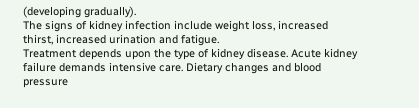(developing gradually).
The signs of kidney infection include weight loss, increased thirst, increased urination and fatigue.
Treatment depends upon the type of kidney disease. Acute kidney failure demands intensive care. Dietary changes and blood pressure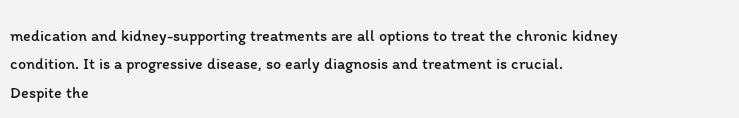medication and kidney-supporting treatments are all options to treat the chronic kidney condition. It is a progressive disease, so early diagnosis and treatment is crucial.
Despite the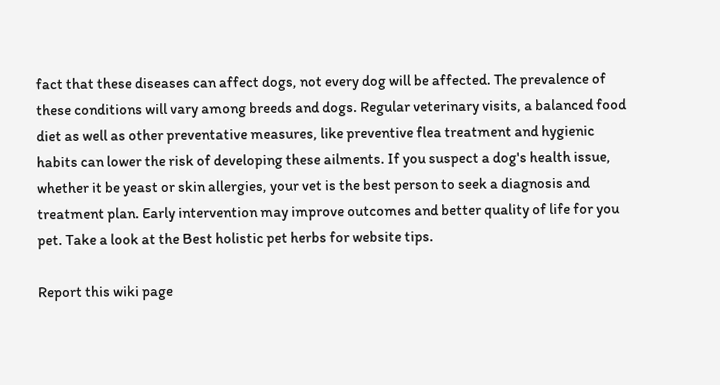fact that these diseases can affect dogs, not every dog will be affected. The prevalence of these conditions will vary among breeds and dogs. Regular veterinary visits, a balanced food diet as well as other preventative measures, like preventive flea treatment and hygienic habits can lower the risk of developing these ailments. If you suspect a dog's health issue, whether it be yeast or skin allergies, your vet is the best person to seek a diagnosis and treatment plan. Early intervention may improve outcomes and better quality of life for you pet. Take a look at the Best holistic pet herbs for website tips.

Report this wiki page